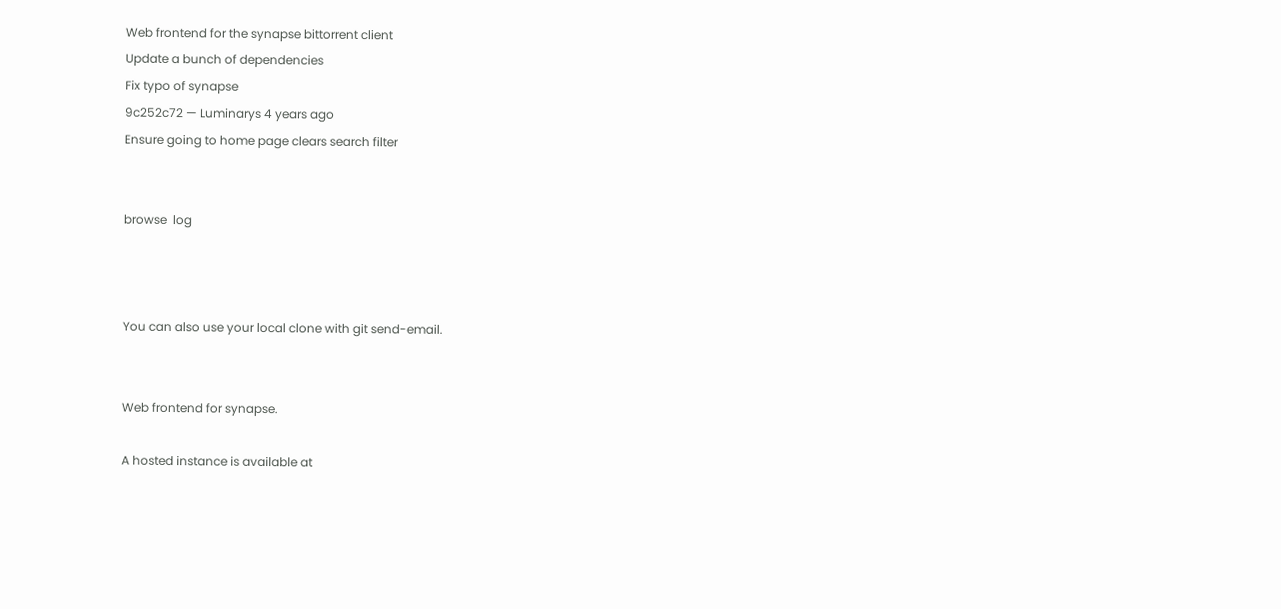Web frontend for the synapse bittorrent client
Update a bunch of dependencies
Fix typo of synapse
9c252c72 — Luminarys 4 years ago
Ensure going to home page clears search filter


browse  log



You can also use your local clone with git send-email.


Web frontend for synapse.

A hosted instance is available at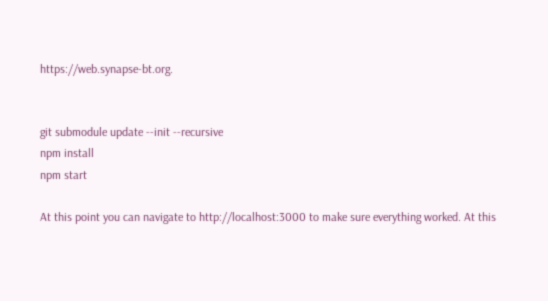https://web.synapse-bt.org.


git submodule update --init --recursive
npm install
npm start

At this point you can navigate to http://localhost:3000 to make sure everything worked. At this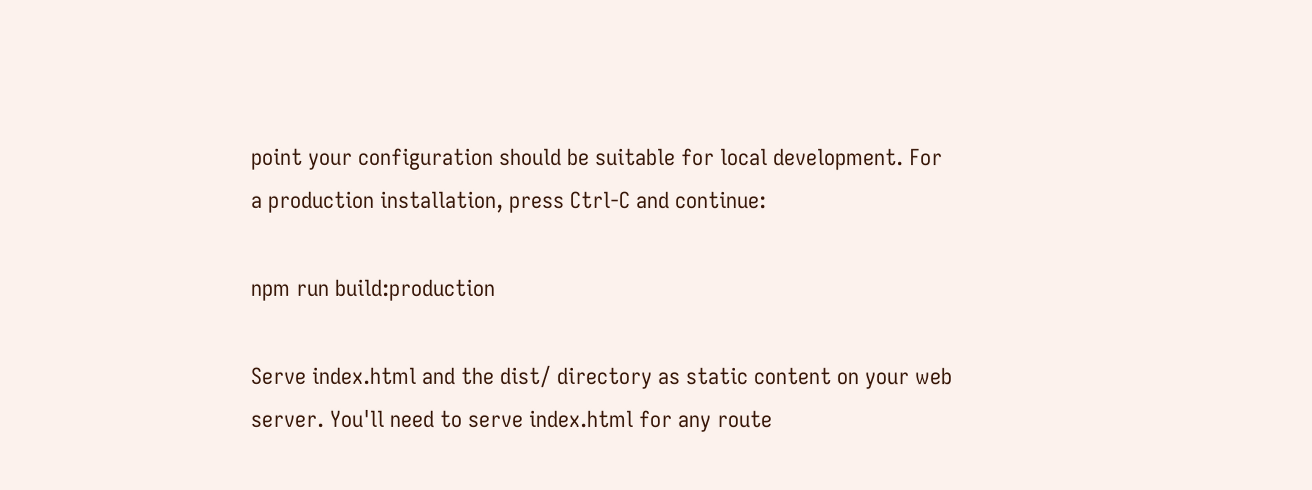point your configuration should be suitable for local development. For a production installation, press Ctrl-C and continue:

npm run build:production

Serve index.html and the dist/ directory as static content on your web server. You'll need to serve index.html for any route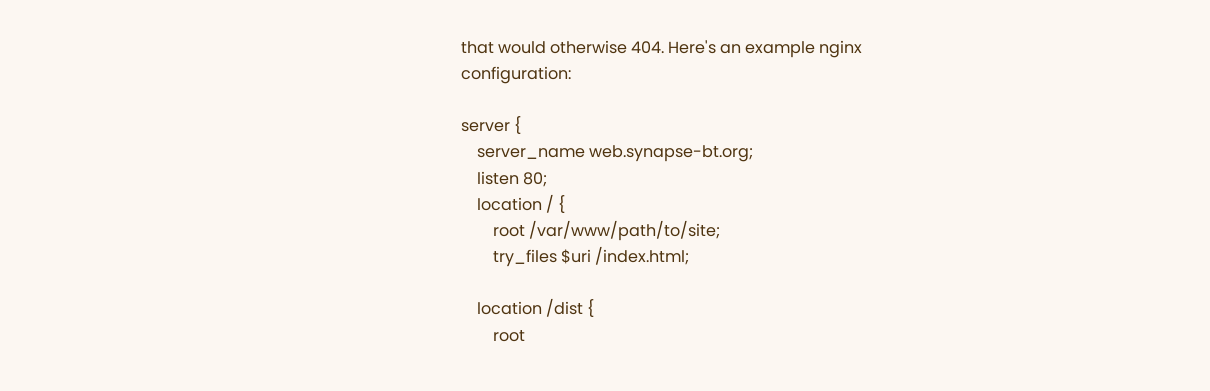that would otherwise 404. Here's an example nginx configuration:

server {
    server_name web.synapse-bt.org;
    listen 80;
    location / {
        root /var/www/path/to/site;
        try_files $uri /index.html;

    location /dist {
        root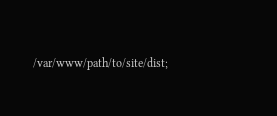/var/www/path/to/site/dist;